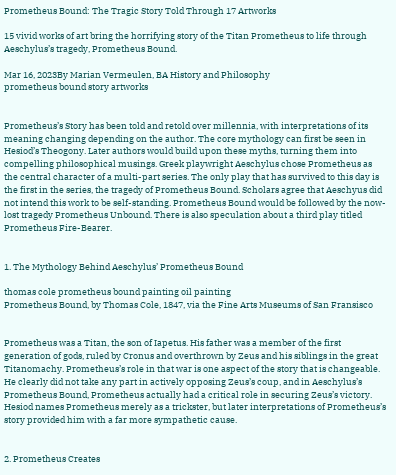Prometheus Bound: The Tragic Story Told Through 17 Artworks

15 vivid works of art bring the horrifying story of the Titan Prometheus to life through Aeschylus’s tragedy, Prometheus Bound.

Mar 16, 2023By Marian Vermeulen, BA History and Philosophy
prometheus bound story artworks


Prometheus’s Story has been told and retold over millennia, with interpretations of its meaning changing depending on the author. The core mythology can first be seen in Hesiod’s Theogony. Later authors would build upon these myths, turning them into compelling philosophical musings. Greek playwright Aeschylus chose Prometheus as the central character of a multi-part series. The only play that has survived to this day is the first in the series, the tragedy of Prometheus Bound. Scholars agree that Aeschyus did not intend this work to be self-standing. Prometheus Bound would be followed by the now-lost tragedy Prometheus Unbound. There is also speculation about a third play titled Prometheus Fire-Bearer.


1. The Mythology Behind Aeschylus’ Prometheus Bound

thomas cole prometheus bound painting oil painting
Prometheus Bound, by Thomas Cole, 1847, via the Fine Arts Museums of San Fransisco


Prometheus was a Titan, the son of Iapetus. His father was a member of the first generation of gods, ruled by Cronus and overthrown by Zeus and his siblings in the great Titanomachy. Prometheus’s role in that war is one aspect of the story that is changeable. He clearly did not take any part in actively opposing Zeus’s coup, and in Aeschylus’s Prometheus Bound, Prometheus actually had a critical role in securing Zeus’s victory. Hesiod names Prometheus merely as a trickster, but later interpretations of Prometheus’s story provided him with a far more sympathetic cause.


2. Prometheus Creates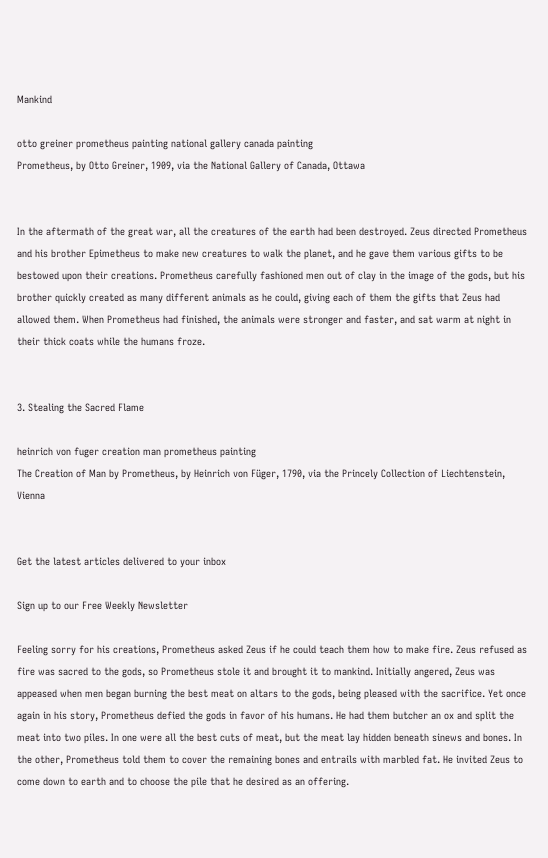Mankind

otto greiner prometheus painting national gallery canada painting
Prometheus, by Otto Greiner, 1909, via the National Gallery of Canada, Ottawa


In the aftermath of the great war, all the creatures of the earth had been destroyed. Zeus directed Prometheus and his brother Epimetheus to make new creatures to walk the planet, and he gave them various gifts to be bestowed upon their creations. Prometheus carefully fashioned men out of clay in the image of the gods, but his brother quickly created as many different animals as he could, giving each of them the gifts that Zeus had allowed them. When Prometheus had finished, the animals were stronger and faster, and sat warm at night in their thick coats while the humans froze.


3. Stealing the Sacred Flame

heinrich von fuger creation man prometheus painting
The Creation of Man by Prometheus, by Heinrich von Füger, 1790, via the Princely Collection of Liechtenstein, Vienna


Get the latest articles delivered to your inbox

Sign up to our Free Weekly Newsletter

Feeling sorry for his creations, Prometheus asked Zeus if he could teach them how to make fire. Zeus refused as fire was sacred to the gods, so Prometheus stole it and brought it to mankind. Initially angered, Zeus was appeased when men began burning the best meat on altars to the gods, being pleased with the sacrifice. Yet once again in his story, Prometheus defied the gods in favor of his humans. He had them butcher an ox and split the meat into two piles. In one were all the best cuts of meat, but the meat lay hidden beneath sinews and bones. In the other, Prometheus told them to cover the remaining bones and entrails with marbled fat. He invited Zeus to come down to earth and to choose the pile that he desired as an offering.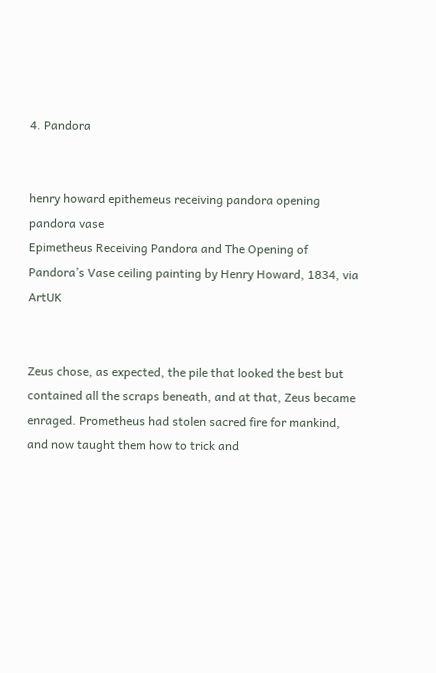4. Pandora


henry howard epithemeus receiving pandora opening pandora vase
Epimetheus Receiving Pandora and The Opening of Pandora’s Vase ceiling painting by Henry Howard, 1834, via ArtUK


Zeus chose, as expected, the pile that looked the best but contained all the scraps beneath, and at that, Zeus became enraged. Prometheus had stolen sacred fire for mankind, and now taught them how to trick and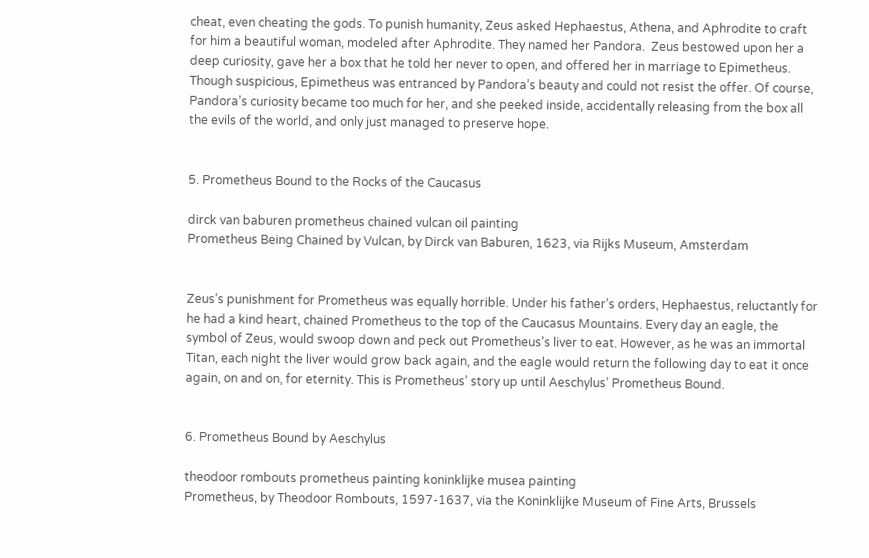cheat, even cheating the gods. To punish humanity, Zeus asked Hephaestus, Athena, and Aphrodite to craft for him a beautiful woman, modeled after Aphrodite. They named her Pandora.  Zeus bestowed upon her a deep curiosity, gave her a box that he told her never to open, and offered her in marriage to Epimetheus. Though suspicious, Epimetheus was entranced by Pandora’s beauty and could not resist the offer. Of course, Pandora’s curiosity became too much for her, and she peeked inside, accidentally releasing from the box all the evils of the world, and only just managed to preserve hope.


5. Prometheus Bound to the Rocks of the Caucasus

dirck van baburen prometheus chained vulcan oil painting
Prometheus Being Chained by Vulcan, by Dirck van Baburen, 1623, via Rijks Museum, Amsterdam


Zeus’s punishment for Prometheus was equally horrible. Under his father’s orders, Hephaestus, reluctantly for he had a kind heart, chained Prometheus to the top of the Caucasus Mountains. Every day an eagle, the symbol of Zeus, would swoop down and peck out Prometheus’s liver to eat. However, as he was an immortal Titan, each night the liver would grow back again, and the eagle would return the following day to eat it once again, on and on, for eternity. This is Prometheus’ story up until Aeschylus’ Prometheus Bound.


6. Prometheus Bound by Aeschylus

theodoor rombouts prometheus painting koninklijke musea painting
Prometheus, by Theodoor Rombouts, 1597-1637, via the Koninklijke Museum of Fine Arts, Brussels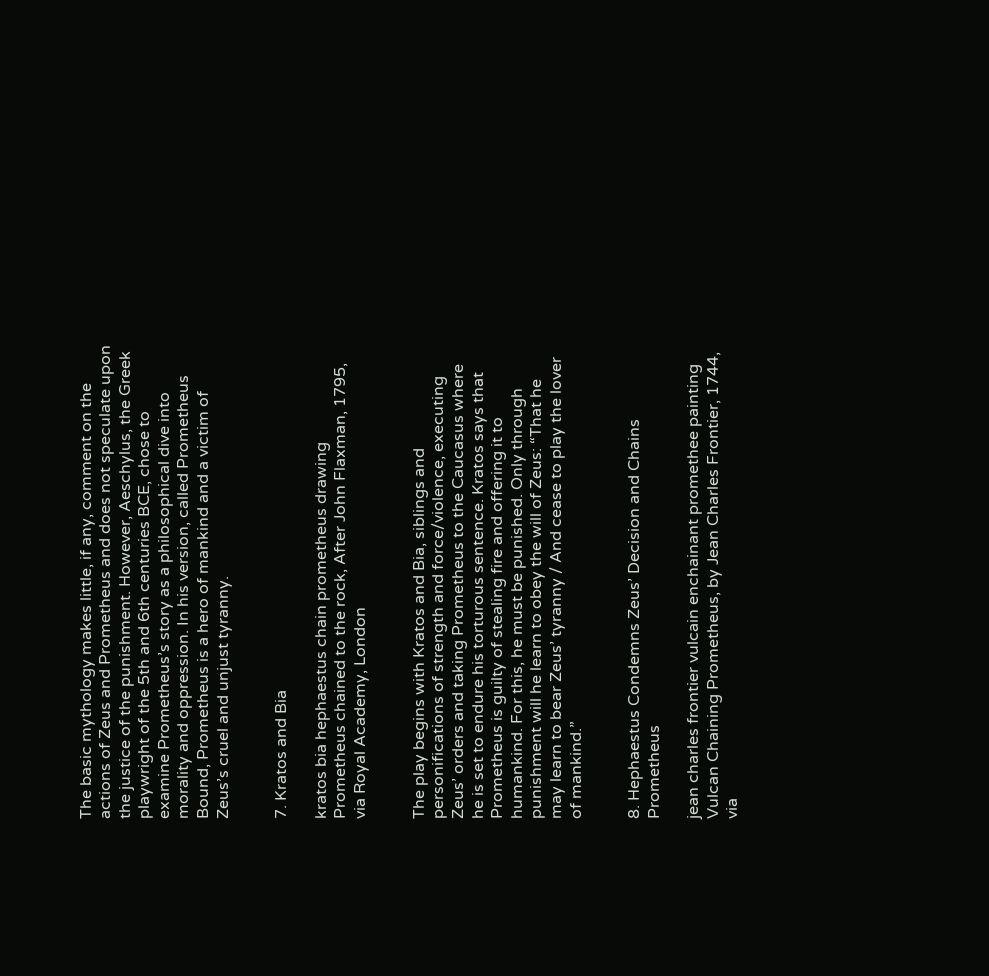The basic mythology makes little, if any, comment on the actions of Zeus and Prometheus and does not speculate upon the justice of the punishment. However, Aeschylus, the Greek playwright of the 5th and 6th centuries BCE, chose to examine Prometheus’s story as a philosophical dive into morality and oppression. In his version, called Prometheus Bound, Prometheus is a hero of mankind and a victim of Zeus’s cruel and unjust tyranny.


7. Kratos and Bia

kratos bia hephaestus chain prometheus drawing
Prometheus chained to the rock, After John Flaxman, 1795, via Royal Academy, London


The play begins with Kratos and Bia, siblings and personifications of strength and force/violence, executing Zeus’ orders and taking Prometheus to the Caucasus where he is set to endure his torturous sentence. Kratos says that Prometheus is guilty of stealing fire and offering it to humankind. For this, he must be punished. Only through punishment will he learn to obey the will of Zeus: “That he may learn to bear Zeus’ tyranny / And cease to play the lover of mankind.”


8. Hephaestus Condemns Zeus’ Decision and Chains Prometheus

jean charles frontier vulcain enchainant promethee painting
Vulcan Chaining Prometheus, by Jean Charles Frontier, 1744, via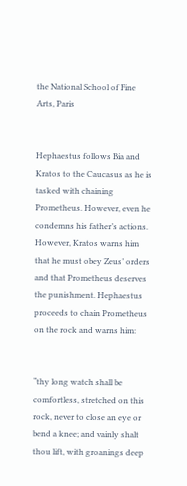the National School of Fine Arts, Paris


Hephaestus follows Bia and Kratos to the Caucasus as he is tasked with chaining Prometheus. However, even he condemns his father’s actions. However, Kratos warns him that he must obey Zeus’ orders and that Prometheus deserves the punishment. Hephaestus proceeds to chain Prometheus on the rock and warns him:


“thy long watch shall be comfortless, stretched on this rock, never to close an eye or bend a knee; and vainly shalt thou lift, with groanings deep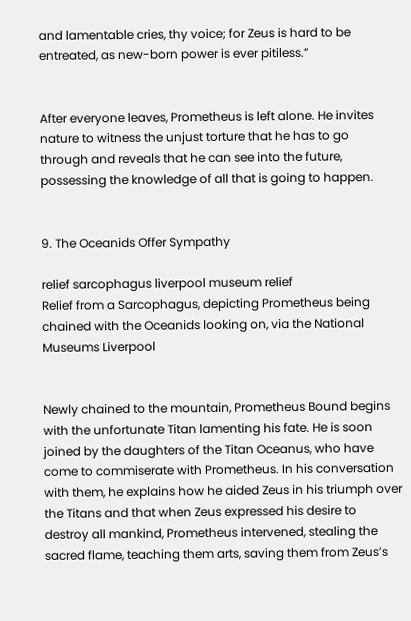and lamentable cries, thy voice; for Zeus is hard to be entreated, as new-born power is ever pitiless.”


After everyone leaves, Prometheus is left alone. He invites nature to witness the unjust torture that he has to go through and reveals that he can see into the future, possessing the knowledge of all that is going to happen.


9. The Oceanids Offer Sympathy

relief sarcophagus liverpool museum relief
Relief from a Sarcophagus, depicting Prometheus being chained with the Oceanids looking on, via the National Museums Liverpool


Newly chained to the mountain, Prometheus Bound begins with the unfortunate Titan lamenting his fate. He is soon joined by the daughters of the Titan Oceanus, who have come to commiserate with Prometheus. In his conversation with them, he explains how he aided Zeus in his triumph over the Titans and that when Zeus expressed his desire to destroy all mankind, Prometheus intervened, stealing the sacred flame, teaching them arts, saving them from Zeus’s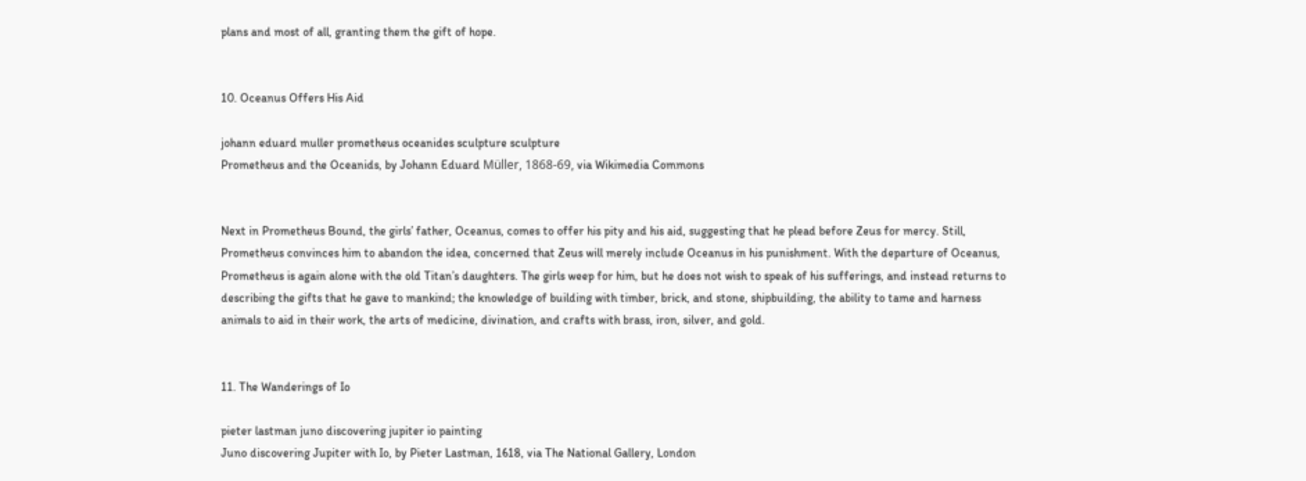plans and most of all, granting them the gift of hope.


10. Oceanus Offers His Aid

johann eduard muller prometheus oceanides sculpture sculpture
Prometheus and the Oceanids, by Johann Eduard Müller, 1868-69, via Wikimedia Commons


Next in Prometheus Bound, the girls’ father, Oceanus, comes to offer his pity and his aid, suggesting that he plead before Zeus for mercy. Still, Prometheus convinces him to abandon the idea, concerned that Zeus will merely include Oceanus in his punishment. With the departure of Oceanus, Prometheus is again alone with the old Titan’s daughters. The girls weep for him, but he does not wish to speak of his sufferings, and instead returns to describing the gifts that he gave to mankind; the knowledge of building with timber, brick, and stone, shipbuilding, the ability to tame and harness animals to aid in their work, the arts of medicine, divination, and crafts with brass, iron, silver, and gold.


11. The Wanderings of Io

pieter lastman juno discovering jupiter io painting
Juno discovering Jupiter with Io, by Pieter Lastman, 1618, via The National Gallery, London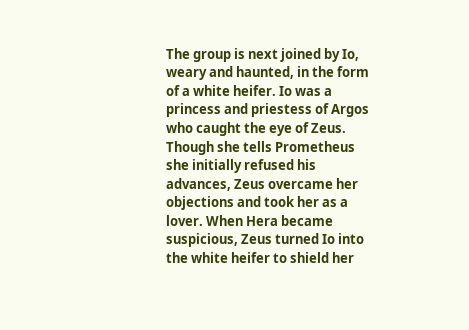The group is next joined by Io, weary and haunted, in the form of a white heifer. Io was a princess and priestess of Argos who caught the eye of Zeus. Though she tells Prometheus she initially refused his advances, Zeus overcame her objections and took her as a lover. When Hera became suspicious, Zeus turned Io into the white heifer to shield her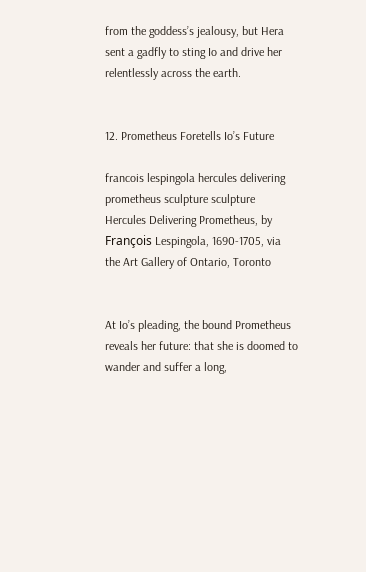from the goddess’s jealousy, but Hera sent a gadfly to sting Io and drive her relentlessly across the earth.


12. Prometheus Foretells Io’s Future

francois lespingola hercules delivering prometheus sculpture sculpture
Hercules Delivering Prometheus, by François Lespingola, 1690-1705, via the Art Gallery of Ontario, Toronto


At Io’s pleading, the bound Prometheus reveals her future: that she is doomed to wander and suffer a long,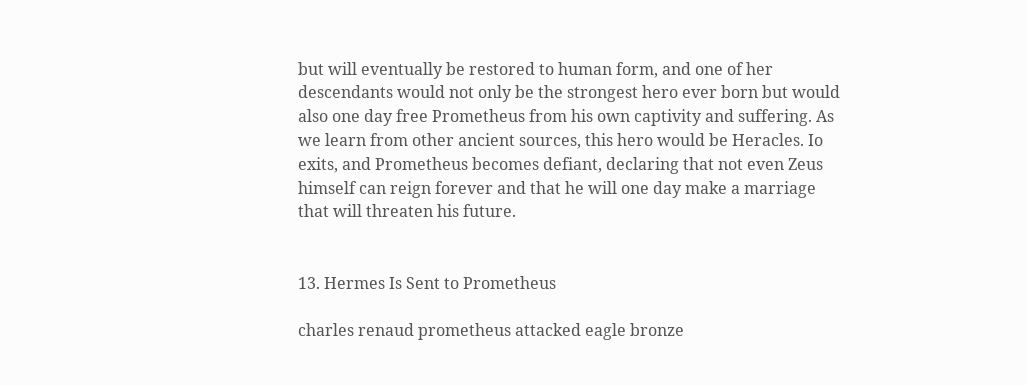but will eventually be restored to human form, and one of her descendants would not only be the strongest hero ever born but would also one day free Prometheus from his own captivity and suffering. As we learn from other ancient sources, this hero would be Heracles. Io exits, and Prometheus becomes defiant, declaring that not even Zeus himself can reign forever and that he will one day make a marriage that will threaten his future.


13. Hermes Is Sent to Prometheus

charles renaud prometheus attacked eagle bronze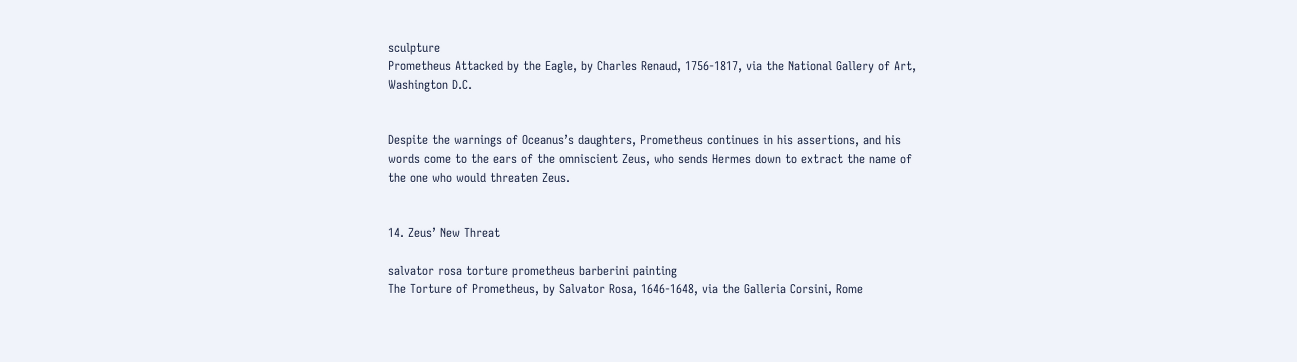sculpture
Prometheus Attacked by the Eagle, by Charles Renaud, 1756-1817, via the National Gallery of Art, Washington D.C.


Despite the warnings of Oceanus’s daughters, Prometheus continues in his assertions, and his words come to the ears of the omniscient Zeus, who sends Hermes down to extract the name of the one who would threaten Zeus.


14. Zeus’ New Threat

salvator rosa torture prometheus barberini painting
The Torture of Prometheus, by Salvator Rosa, 1646-1648, via the Galleria Corsini, Rome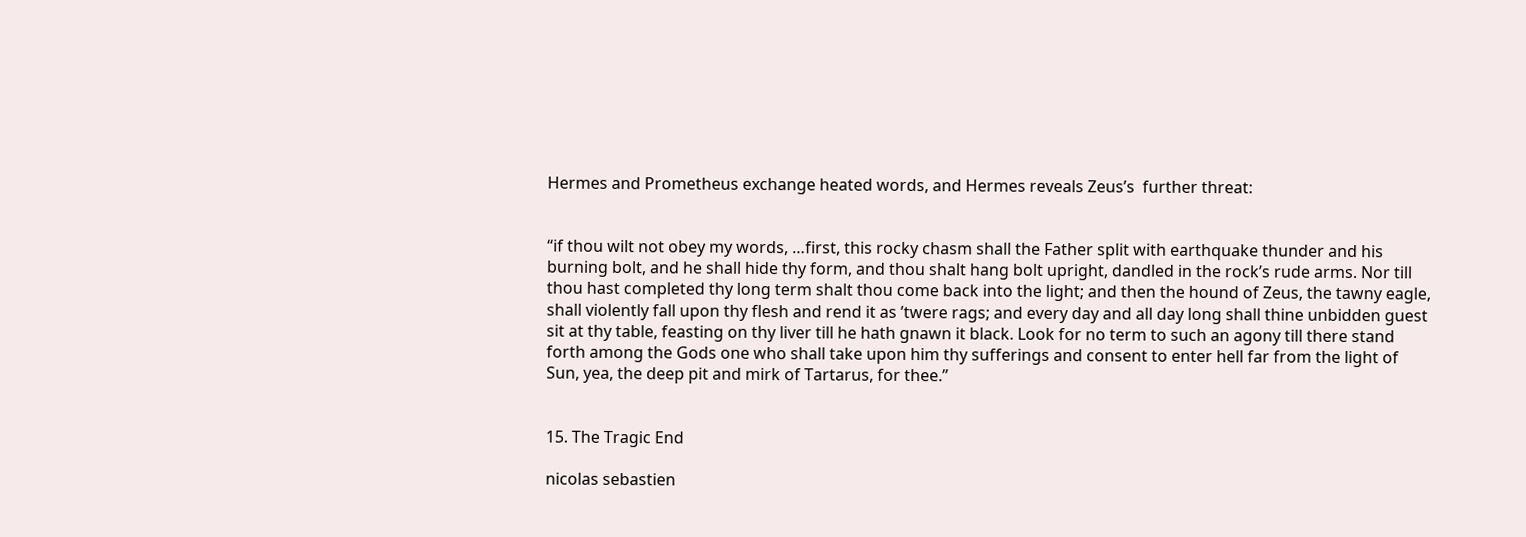Hermes and Prometheus exchange heated words, and Hermes reveals Zeus’s  further threat:


“if thou wilt not obey my words, …first, this rocky chasm shall the Father split with earthquake thunder and his burning bolt, and he shall hide thy form, and thou shalt hang bolt upright, dandled in the rock’s rude arms. Nor till thou hast completed thy long term shalt thou come back into the light; and then the hound of Zeus, the tawny eagle, shall violently fall upon thy flesh and rend it as ’twere rags; and every day and all day long shall thine unbidden guest sit at thy table, feasting on thy liver till he hath gnawn it black. Look for no term to such an agony till there stand forth among the Gods one who shall take upon him thy sufferings and consent to enter hell far from the light of Sun, yea, the deep pit and mirk of Tartarus, for thee.”


15. The Tragic End

nicolas sebastien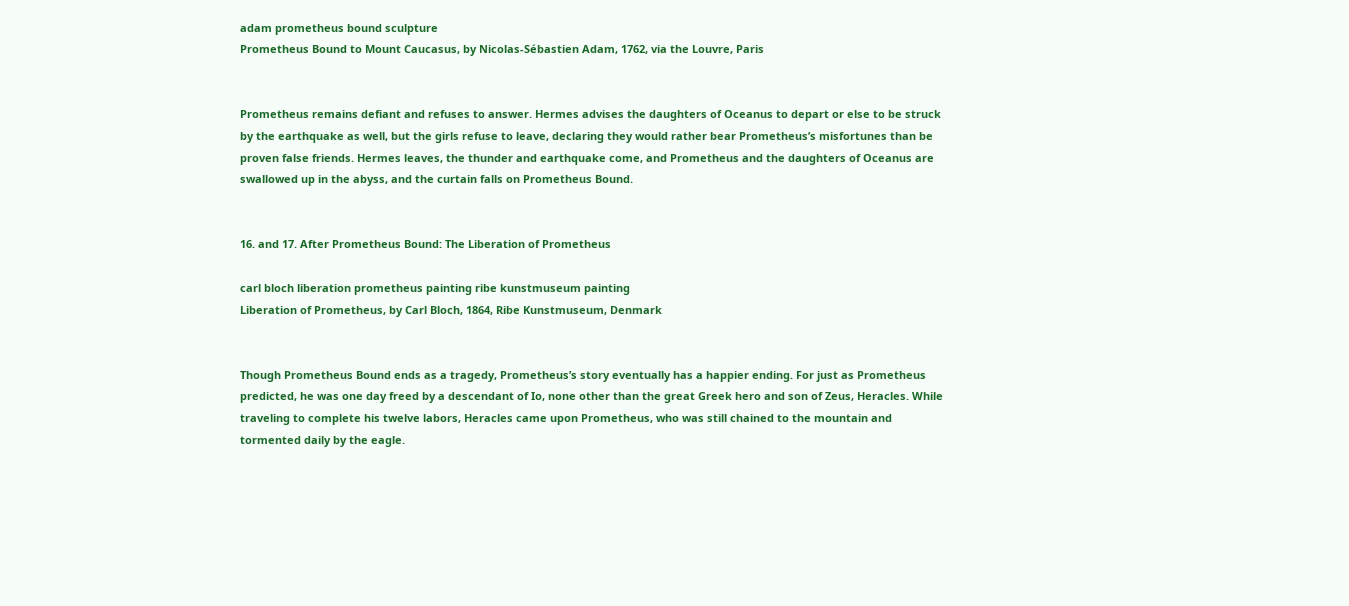adam prometheus bound sculpture
Prometheus Bound to Mount Caucasus, by Nicolas-Sébastien Adam, 1762, via the Louvre, Paris


Prometheus remains defiant and refuses to answer. Hermes advises the daughters of Oceanus to depart or else to be struck by the earthquake as well, but the girls refuse to leave, declaring they would rather bear Prometheus’s misfortunes than be proven false friends. Hermes leaves, the thunder and earthquake come, and Prometheus and the daughters of Oceanus are swallowed up in the abyss, and the curtain falls on Prometheus Bound.


16. and 17. After Prometheus Bound: The Liberation of Prometheus

carl bloch liberation prometheus painting ribe kunstmuseum painting
Liberation of Prometheus, by Carl Bloch, 1864, Ribe Kunstmuseum, Denmark


Though Prometheus Bound ends as a tragedy, Prometheus’s story eventually has a happier ending. For just as Prometheus predicted, he was one day freed by a descendant of Io, none other than the great Greek hero and son of Zeus, Heracles. While traveling to complete his twelve labors, Heracles came upon Prometheus, who was still chained to the mountain and tormented daily by the eagle.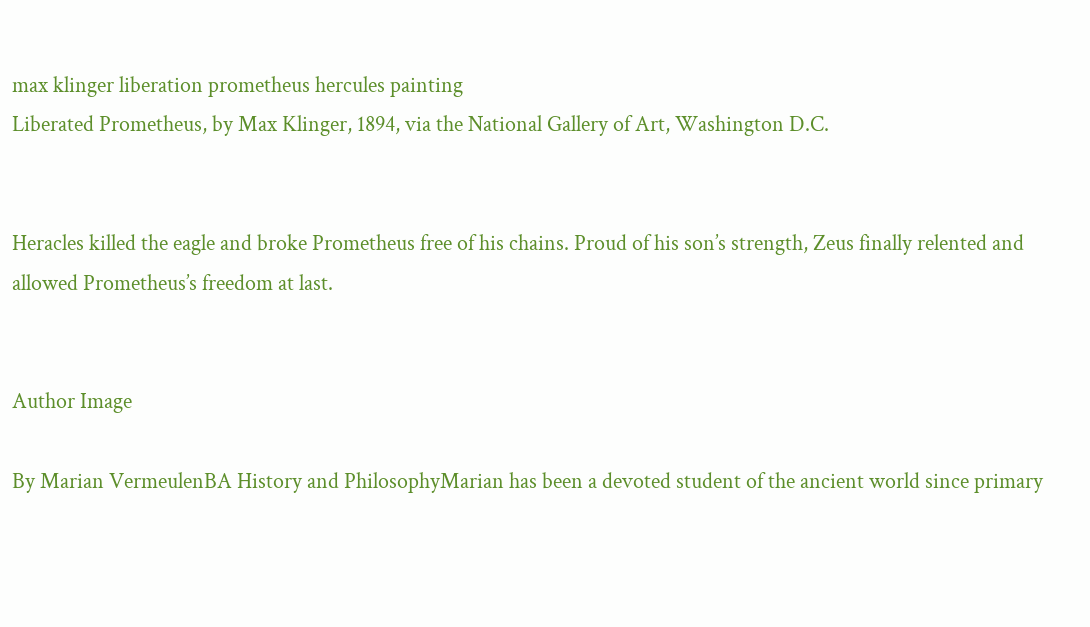max klinger liberation prometheus hercules painting
Liberated Prometheus, by Max Klinger, 1894, via the National Gallery of Art, Washington D.C.


Heracles killed the eagle and broke Prometheus free of his chains. Proud of his son’s strength, Zeus finally relented and allowed Prometheus’s freedom at last.


Author Image

By Marian VermeulenBA History and PhilosophyMarian has been a devoted student of the ancient world since primary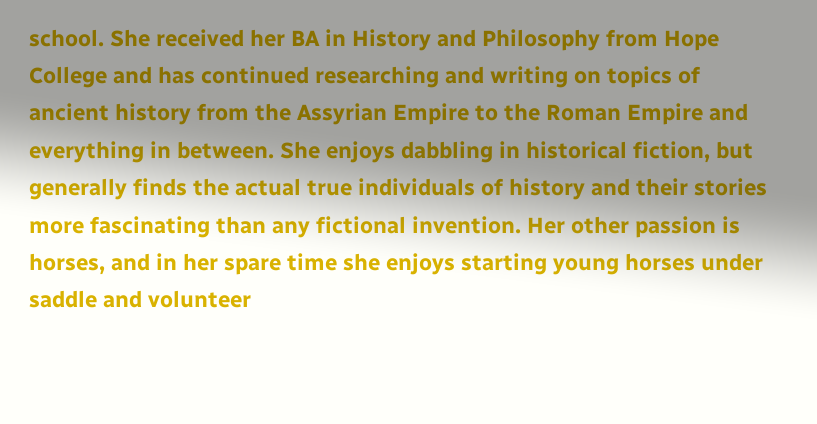school. She received her BA in History and Philosophy from Hope College and has continued researching and writing on topics of ancient history from the Assyrian Empire to the Roman Empire and everything in between. She enjoys dabbling in historical fiction, but generally finds the actual true individuals of history and their stories more fascinating than any fictional invention. Her other passion is horses, and in her spare time she enjoys starting young horses under saddle and volunteer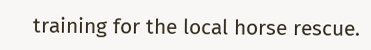training for the local horse rescue.